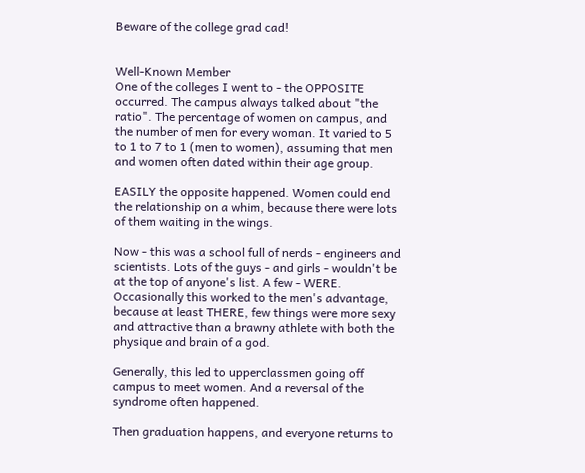Beware of the college grad cad!


Well-Known Member
One of the colleges I went to - the OPPOSITE occurred. The campus always talked about "the ratio". The percentage of women on campus, and the number of men for every woman. It varied to 5 to 1 to 7 to 1 (men to women), assuming that men and women often dated within their age group.

EASILY the opposite happened. Women could end the relationship on a whim, because there were lots of them waiting in the wings.

Now - this was a school full of nerds - engineers and scientists. Lots of the guys - and girls - wouldn't be at the top of anyone's list. A few - WERE. Occasionally this worked to the men's advantage, because at least THERE, few things were more sexy and attractive than a brawny athlete with both the physique and brain of a god.

Generally, this led to upperclassmen going off campus to meet women. And a reversal of the syndrome often happened.

Then graduation happens, and everyone returns to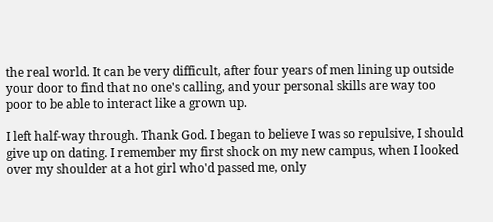the real world. It can be very difficult, after four years of men lining up outside your door to find that no one's calling, and your personal skills are way too poor to be able to interact like a grown up.

I left half-way through. Thank God. I began to believe I was so repulsive, I should give up on dating. I remember my first shock on my new campus, when I looked over my shoulder at a hot girl who'd passed me, only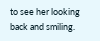to see her looking back and smiling.